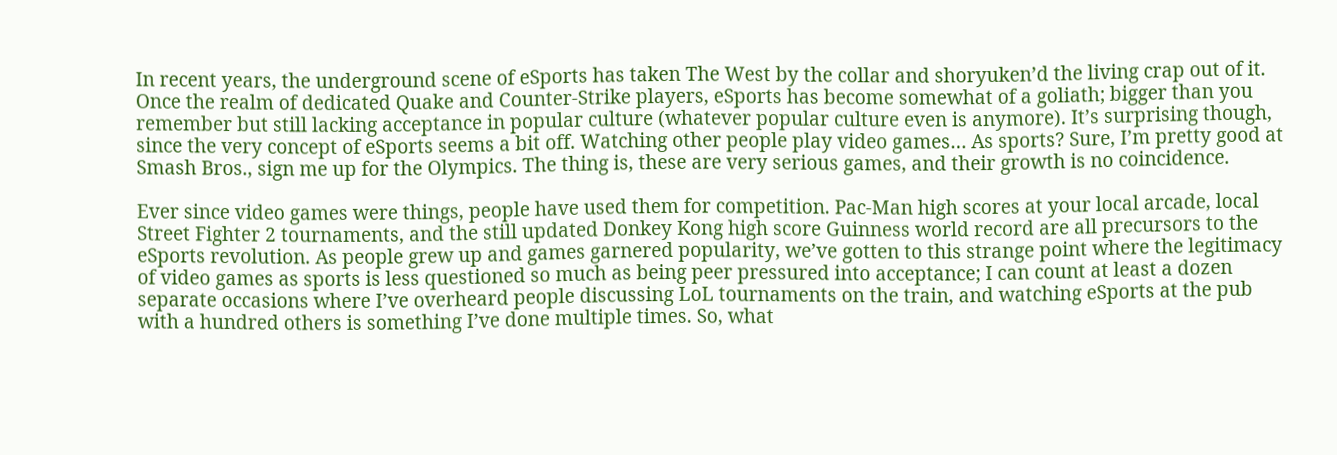In recent years, the underground scene of eSports has taken The West by the collar and shoryuken’d the living crap out of it. Once the realm of dedicated Quake and Counter-Strike players, eSports has become somewhat of a goliath; bigger than you remember but still lacking acceptance in popular culture (whatever popular culture even is anymore). It’s surprising though, since the very concept of eSports seems a bit off. Watching other people play video games… As sports? Sure, I’m pretty good at Smash Bros., sign me up for the Olympics. The thing is, these are very serious games, and their growth is no coincidence.

Ever since video games were things, people have used them for competition. Pac-Man high scores at your local arcade, local Street Fighter 2 tournaments, and the still updated Donkey Kong high score Guinness world record are all precursors to the eSports revolution. As people grew up and games garnered popularity, we’ve gotten to this strange point where the legitimacy of video games as sports is less questioned so much as being peer pressured into acceptance; I can count at least a dozen separate occasions where I’ve overheard people discussing LoL tournaments on the train, and watching eSports at the pub with a hundred others is something I’ve done multiple times. So, what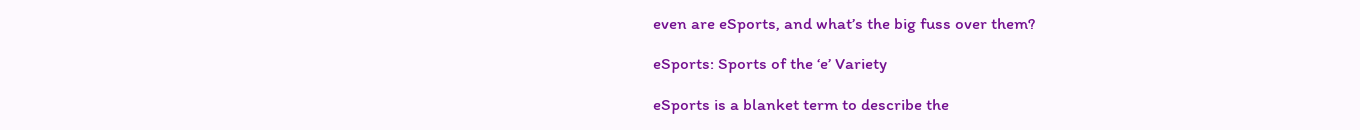even are eSports, and what’s the big fuss over them?

eSports: Sports of the ‘e’ Variety

eSports is a blanket term to describe the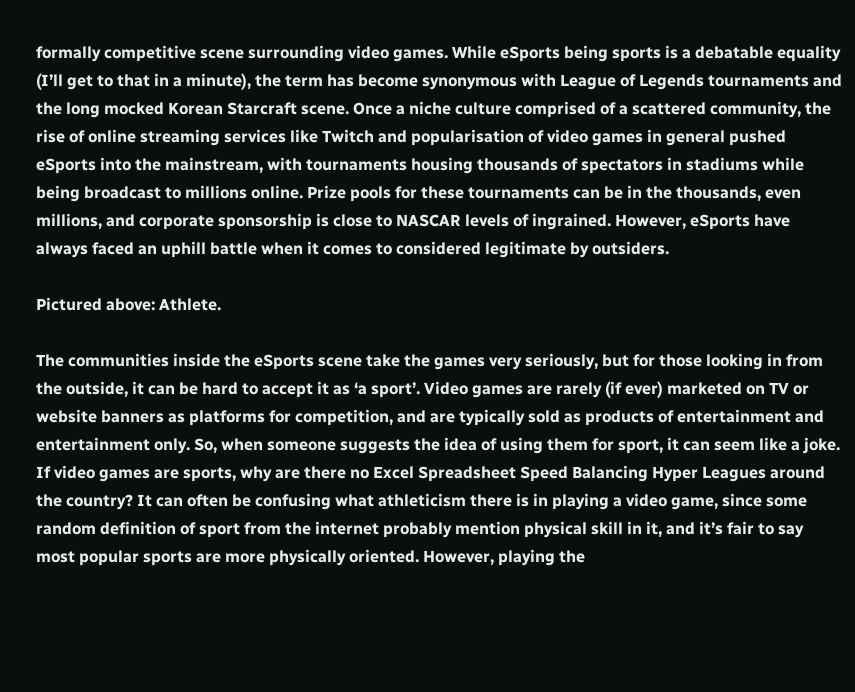formally competitive scene surrounding video games. While eSports being sports is a debatable equality (I’ll get to that in a minute), the term has become synonymous with League of Legends tournaments and the long mocked Korean Starcraft scene. Once a niche culture comprised of a scattered community, the rise of online streaming services like Twitch and popularisation of video games in general pushed eSports into the mainstream, with tournaments housing thousands of spectators in stadiums while being broadcast to millions online. Prize pools for these tournaments can be in the thousands, even millions, and corporate sponsorship is close to NASCAR levels of ingrained. However, eSports have always faced an uphill battle when it comes to considered legitimate by outsiders.

Pictured above: Athlete.

The communities inside the eSports scene take the games very seriously, but for those looking in from the outside, it can be hard to accept it as ‘a sport’. Video games are rarely (if ever) marketed on TV or website banners as platforms for competition, and are typically sold as products of entertainment and entertainment only. So, when someone suggests the idea of using them for sport, it can seem like a joke. If video games are sports, why are there no Excel Spreadsheet Speed Balancing Hyper Leagues around the country? It can often be confusing what athleticism there is in playing a video game, since some random definition of sport from the internet probably mention physical skill in it, and it’s fair to say most popular sports are more physically oriented. However, playing the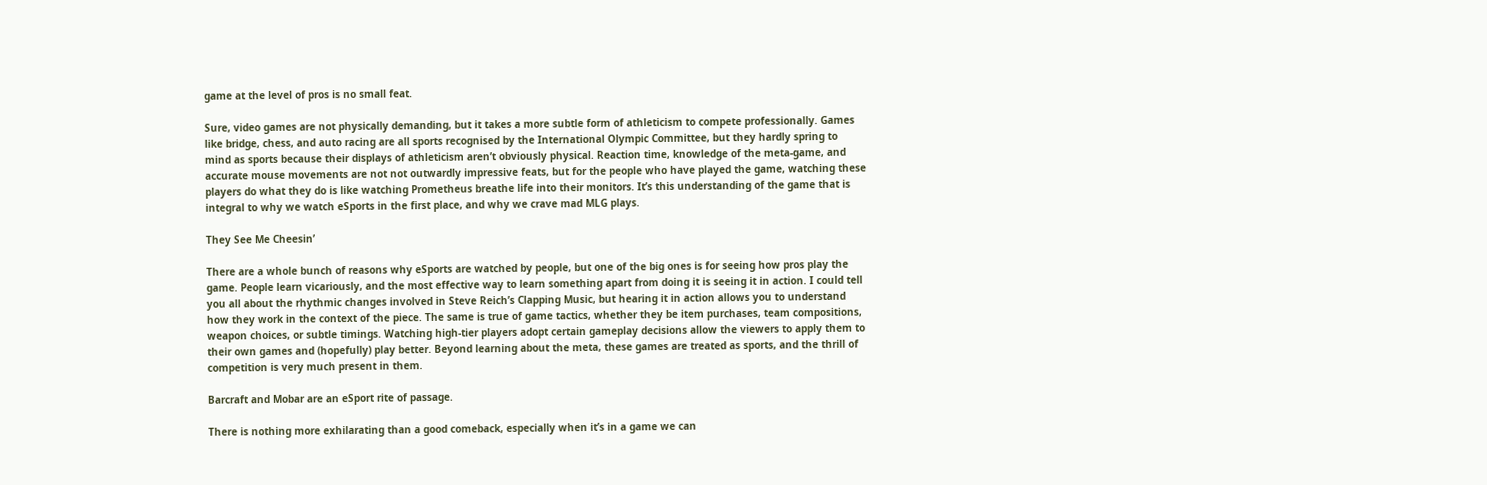game at the level of pros is no small feat.

Sure, video games are not physically demanding, but it takes a more subtle form of athleticism to compete professionally. Games like bridge, chess, and auto racing are all sports recognised by the International Olympic Committee, but they hardly spring to mind as sports because their displays of athleticism aren’t obviously physical. Reaction time, knowledge of the meta-game, and accurate mouse movements are not not outwardly impressive feats, but for the people who have played the game, watching these players do what they do is like watching Prometheus breathe life into their monitors. It’s this understanding of the game that is integral to why we watch eSports in the first place, and why we crave mad MLG plays.

They See Me Cheesin’

There are a whole bunch of reasons why eSports are watched by people, but one of the big ones is for seeing how pros play the game. People learn vicariously, and the most effective way to learn something apart from doing it is seeing it in action. I could tell you all about the rhythmic changes involved in Steve Reich’s Clapping Music, but hearing it in action allows you to understand how they work in the context of the piece. The same is true of game tactics, whether they be item purchases, team compositions, weapon choices, or subtle timings. Watching high-tier players adopt certain gameplay decisions allow the viewers to apply them to their own games and (hopefully) play better. Beyond learning about the meta, these games are treated as sports, and the thrill of competition is very much present in them.

Barcraft and Mobar are an eSport rite of passage.

There is nothing more exhilarating than a good comeback, especially when it’s in a game we can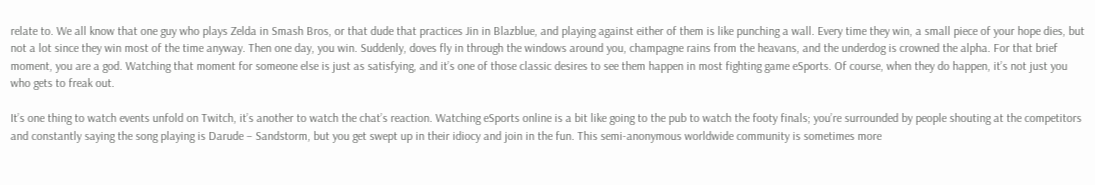relate to. We all know that one guy who plays Zelda in Smash Bros, or that dude that practices Jin in Blazblue, and playing against either of them is like punching a wall. Every time they win, a small piece of your hope dies, but not a lot since they win most of the time anyway. Then one day, you win. Suddenly, doves fly in through the windows around you, champagne rains from the heavans, and the underdog is crowned the alpha. For that brief moment, you are a god. Watching that moment for someone else is just as satisfying, and it’s one of those classic desires to see them happen in most fighting game eSports. Of course, when they do happen, it’s not just you who gets to freak out.

It’s one thing to watch events unfold on Twitch, it’s another to watch the chat’s reaction. Watching eSports online is a bit like going to the pub to watch the footy finals; you’re surrounded by people shouting at the competitors and constantly saying the song playing is Darude – Sandstorm, but you get swept up in their idiocy and join in the fun. This semi-anonymous worldwide community is sometimes more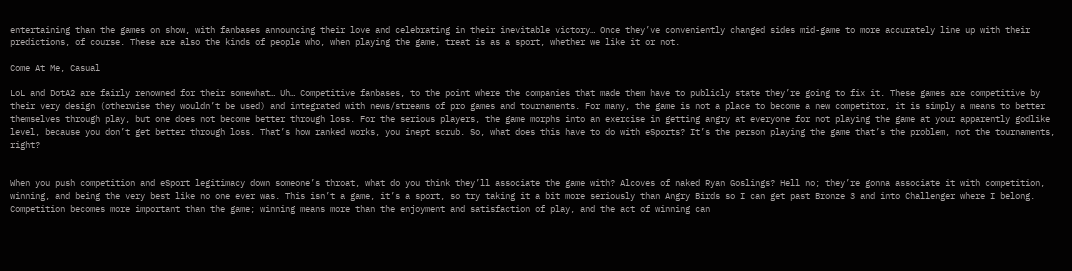entertaining than the games on show, with fanbases announcing their love and celebrating in their inevitable victory… Once they’ve conveniently changed sides mid-game to more accurately line up with their predictions, of course. These are also the kinds of people who, when playing the game, treat is as a sport, whether we like it or not.

Come At Me, Casual

LoL and DotA2 are fairly renowned for their somewhat… Uh… Competitive fanbases, to the point where the companies that made them have to publicly state they’re going to fix it. These games are competitive by their very design (otherwise they wouldn’t be used) and integrated with news/streams of pro games and tournaments. For many, the game is not a place to become a new competitor, it is simply a means to better themselves through play, but one does not become better through loss. For the serious players, the game morphs into an exercise in getting angry at everyone for not playing the game at your apparently godlike level, because you don’t get better through loss. That’s how ranked works, you inept scrub. So, what does this have to do with eSports? It’s the person playing the game that’s the problem, not the tournaments, right?


When you push competition and eSport legitimacy down someone’s throat, what do you think they’ll associate the game with? Alcoves of naked Ryan Goslings? Hell no; they’re gonna associate it with competition, winning, and being the very best like no one ever was. This isn’t a game, it’s a sport, so try taking it a bit more seriously than Angry Birds so I can get past Bronze 3 and into Challenger where I belong. Competition becomes more important than the game; winning means more than the enjoyment and satisfaction of play, and the act of winning can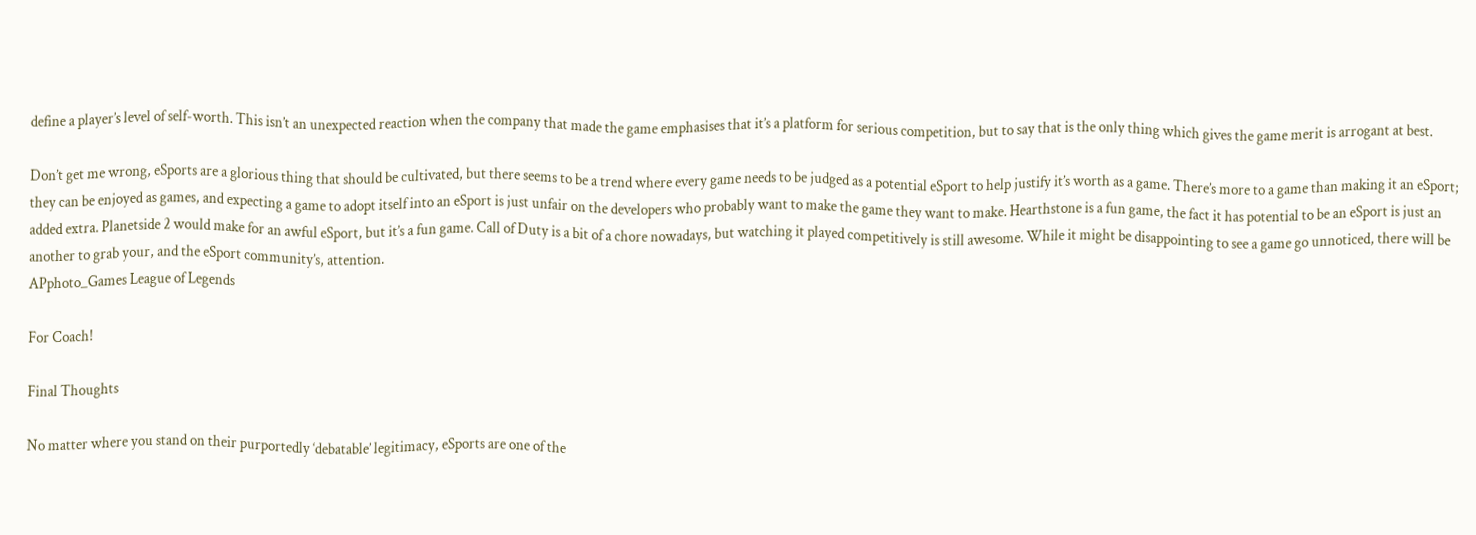define a player’s level of self-worth. This isn’t an unexpected reaction when the company that made the game emphasises that it’s a platform for serious competition, but to say that is the only thing which gives the game merit is arrogant at best.

Don’t get me wrong, eSports are a glorious thing that should be cultivated, but there seems to be a trend where every game needs to be judged as a potential eSport to help justify it’s worth as a game. There’s more to a game than making it an eSport; they can be enjoyed as games, and expecting a game to adopt itself into an eSport is just unfair on the developers who probably want to make the game they want to make. Hearthstone is a fun game, the fact it has potential to be an eSport is just an added extra. Planetside 2 would make for an awful eSport, but it’s a fun game. Call of Duty is a bit of a chore nowadays, but watching it played competitively is still awesome. While it might be disappointing to see a game go unnoticed, there will be another to grab your, and the eSport community’s, attention.
APphoto_Games League of Legends

For Coach!

Final Thoughts

No matter where you stand on their purportedly ‘debatable’ legitimacy, eSports are one of the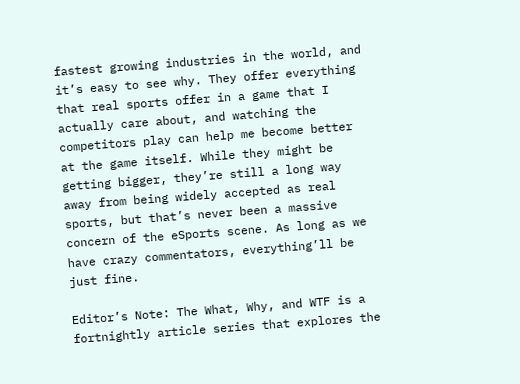fastest growing industries in the world, and it’s easy to see why. They offer everything that real sports offer in a game that I actually care about, and watching the competitors play can help me become better at the game itself. While they might be getting bigger, they’re still a long way away from being widely accepted as real sports, but that’s never been a massive concern of the eSports scene. As long as we have crazy commentators, everything’ll be just fine.

Editor’s Note: The What, Why, and WTF is a fortnightly article series that explores the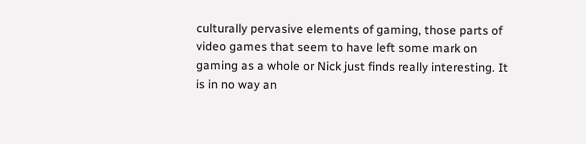culturally pervasive elements of gaming, those parts of video games that seem to have left some mark on gaming as a whole or Nick just finds really interesting. It is in no way an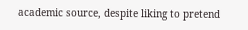academic source, despite liking to pretend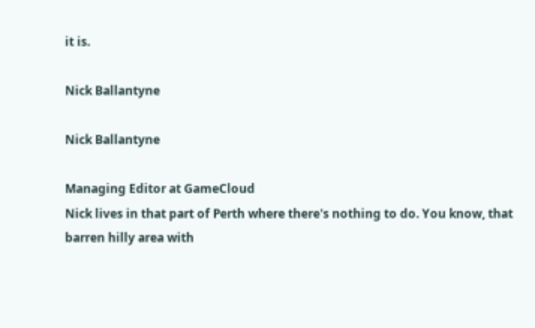it is.

Nick Ballantyne

Nick Ballantyne

Managing Editor at GameCloud
Nick lives in that part of Perth where there's nothing to do. You know, that barren hilly area with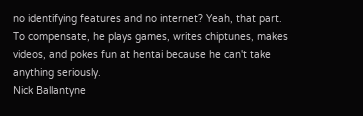no identifying features and no internet? Yeah, that part. To compensate, he plays games, writes chiptunes, makes videos, and pokes fun at hentai because he can't take anything seriously.
Nick Ballantyne